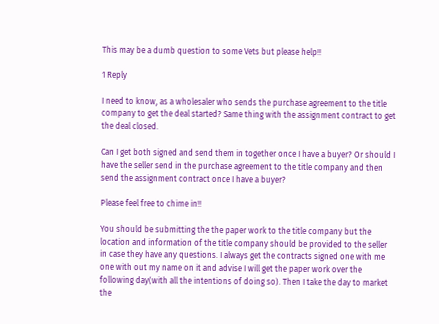This may be a dumb question to some Vets but please help!!

1 Reply

I need to know, as a wholesaler who sends the purchase agreement to the title company to get the deal started? Same thing with the assignment contract to get the deal closed.

Can I get both signed and send them in together once I have a buyer? Or should I have the seller send in the purchase agreement to the title company and then send the assignment contract once I have a buyer?

Please feel free to chime in!!

You should be submitting the the paper work to the title company but the location and information of the title company should be provided to the seller in case they have any questions. I always get the contracts signed one with me one with out my name on it and advise I will get the paper work over the following day(with all the intentions of doing so). Then I take the day to market the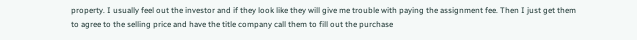property. I usually feel out the investor and if they look like they will give me trouble with paying the assignment fee. Then I just get them to agree to the selling price and have the title company call them to fill out the purchase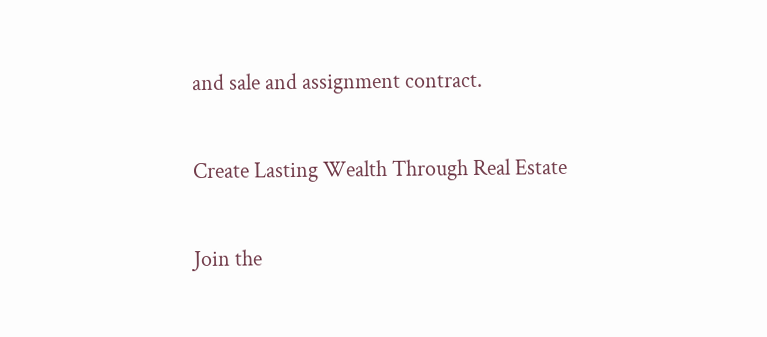and sale and assignment contract.

Create Lasting Wealth Through Real Estate

Join the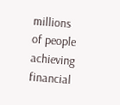millions of people achieving financial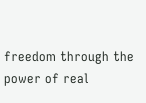freedom through the power of real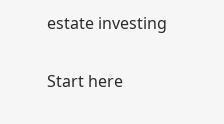estate investing

Start here